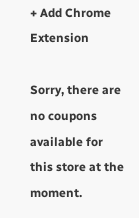+ Add Chrome Extension

Sorry, there are no coupons available for this store at the moment.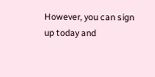However, you can sign up today and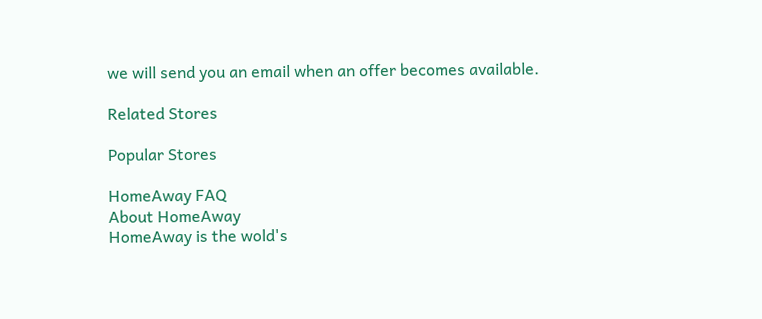we will send you an email when an offer becomes available.

Related Stores

Popular Stores

HomeAway FAQ
About HomeAway
HomeAway is the wold's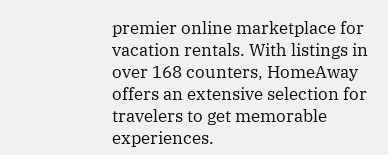premier online marketplace for vacation rentals. With listings in over 168 counters, HomeAway offers an extensive selection for travelers to get memorable experiences.